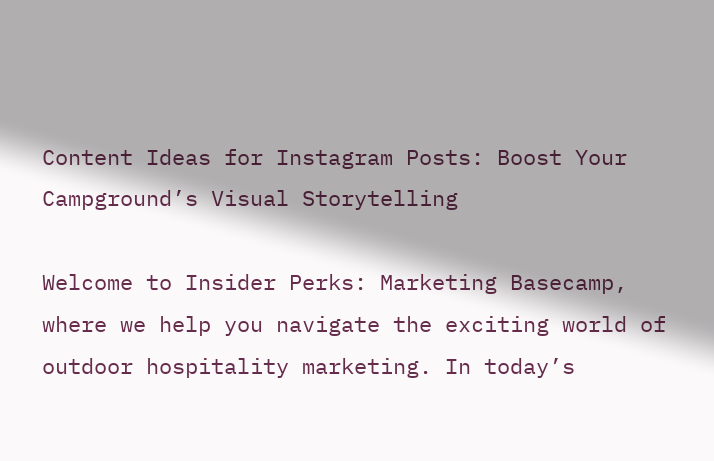Content Ideas for Instagram Posts: Boost Your Campground’s Visual Storytelling

Welcome to Insider Perks: Marketing Basecamp, where we help you navigate the exciting world of outdoor hospitality marketing. In today’s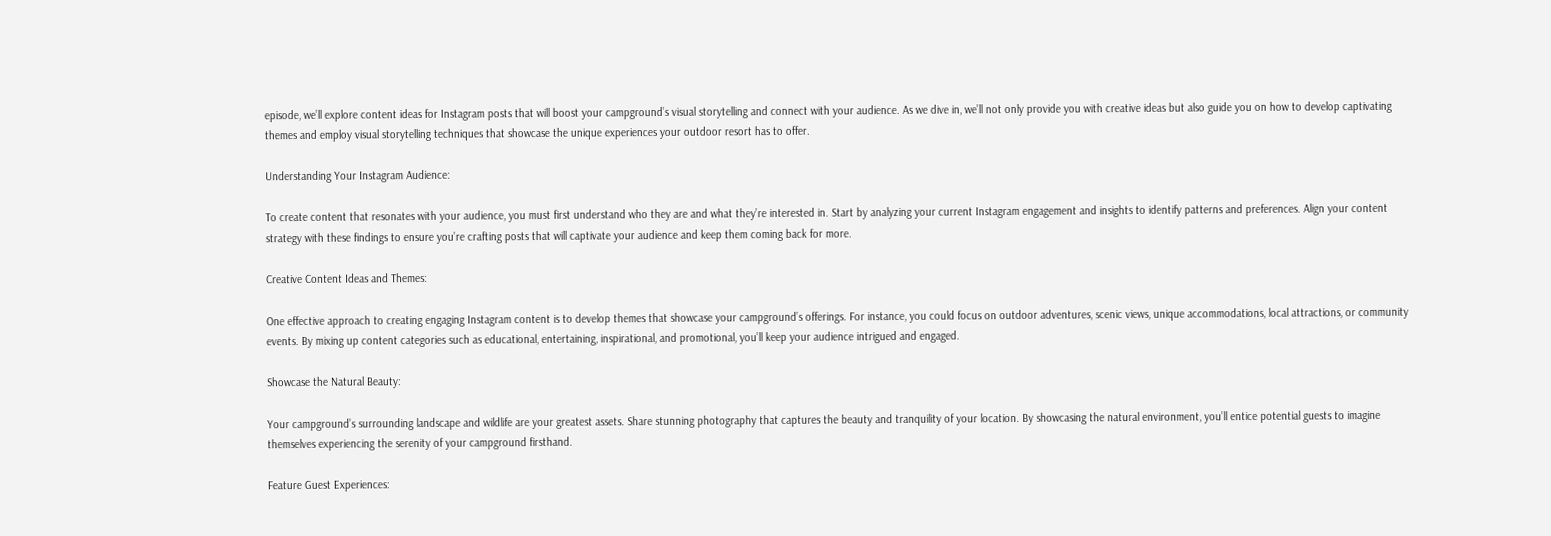episode, we’ll explore content ideas for Instagram posts that will boost your campground’s visual storytelling and connect with your audience. As we dive in, we’ll not only provide you with creative ideas but also guide you on how to develop captivating themes and employ visual storytelling techniques that showcase the unique experiences your outdoor resort has to offer.

Understanding Your Instagram Audience:

To create content that resonates with your audience, you must first understand who they are and what they’re interested in. Start by analyzing your current Instagram engagement and insights to identify patterns and preferences. Align your content strategy with these findings to ensure you’re crafting posts that will captivate your audience and keep them coming back for more.

Creative Content Ideas and Themes:

One effective approach to creating engaging Instagram content is to develop themes that showcase your campground’s offerings. For instance, you could focus on outdoor adventures, scenic views, unique accommodations, local attractions, or community events. By mixing up content categories such as educational, entertaining, inspirational, and promotional, you’ll keep your audience intrigued and engaged.

Showcase the Natural Beauty:

Your campground’s surrounding landscape and wildlife are your greatest assets. Share stunning photography that captures the beauty and tranquility of your location. By showcasing the natural environment, you’ll entice potential guests to imagine themselves experiencing the serenity of your campground firsthand.

Feature Guest Experiences: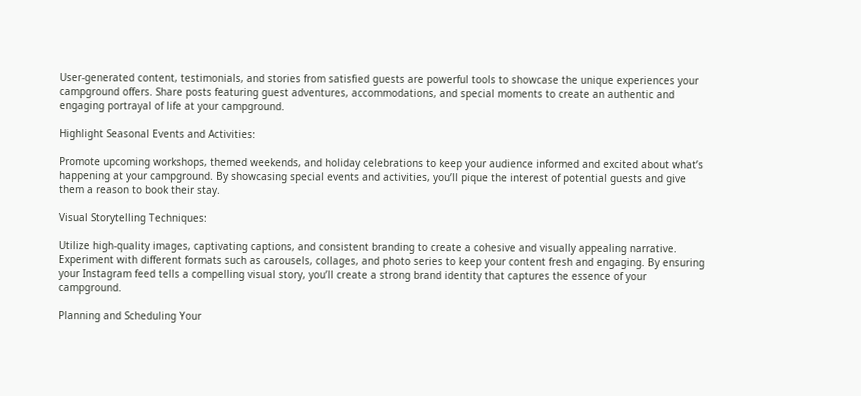User-generated content, testimonials, and stories from satisfied guests are powerful tools to showcase the unique experiences your campground offers. Share posts featuring guest adventures, accommodations, and special moments to create an authentic and engaging portrayal of life at your campground.

Highlight Seasonal Events and Activities:

Promote upcoming workshops, themed weekends, and holiday celebrations to keep your audience informed and excited about what’s happening at your campground. By showcasing special events and activities, you’ll pique the interest of potential guests and give them a reason to book their stay.

Visual Storytelling Techniques:

Utilize high-quality images, captivating captions, and consistent branding to create a cohesive and visually appealing narrative. Experiment with different formats such as carousels, collages, and photo series to keep your content fresh and engaging. By ensuring your Instagram feed tells a compelling visual story, you’ll create a strong brand identity that captures the essence of your campground.

Planning and Scheduling Your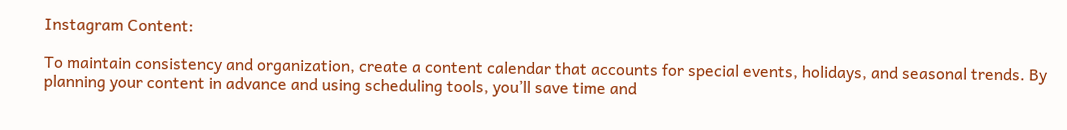Instagram Content:

To maintain consistency and organization, create a content calendar that accounts for special events, holidays, and seasonal trends. By planning your content in advance and using scheduling tools, you’ll save time and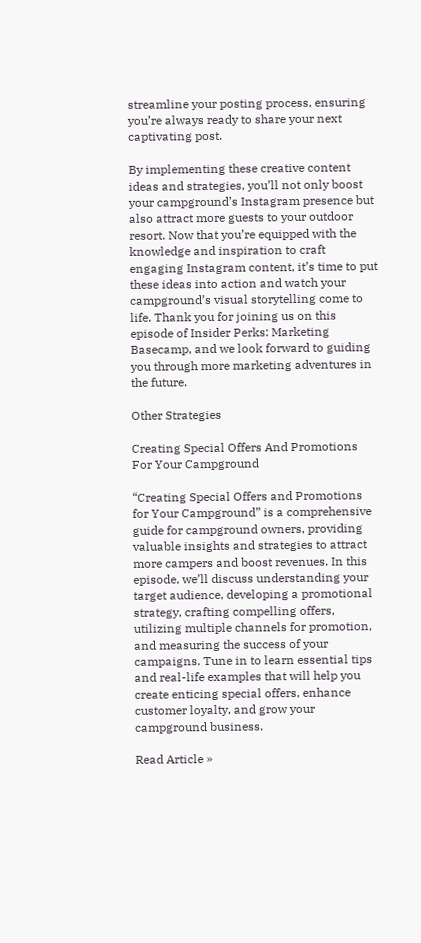streamline your posting process, ensuring you’re always ready to share your next captivating post.

By implementing these creative content ideas and strategies, you’ll not only boost your campground’s Instagram presence but also attract more guests to your outdoor resort. Now that you’re equipped with the knowledge and inspiration to craft engaging Instagram content, it’s time to put these ideas into action and watch your campground’s visual storytelling come to life. Thank you for joining us on this episode of Insider Perks: Marketing Basecamp, and we look forward to guiding you through more marketing adventures in the future.

Other Strategies

Creating Special Offers And Promotions For Your Campground

“Creating Special Offers and Promotions for Your Campground” is a comprehensive guide for campground owners, providing valuable insights and strategies to attract more campers and boost revenues. In this episode, we’ll discuss understanding your target audience, developing a promotional strategy, crafting compelling offers, utilizing multiple channels for promotion, and measuring the success of your campaigns. Tune in to learn essential tips and real-life examples that will help you create enticing special offers, enhance customer loyalty, and grow your campground business.

Read Article »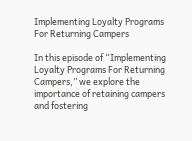Implementing Loyalty Programs For Returning Campers

In this episode of “Implementing Loyalty Programs For Returning Campers,” we explore the importance of retaining campers and fostering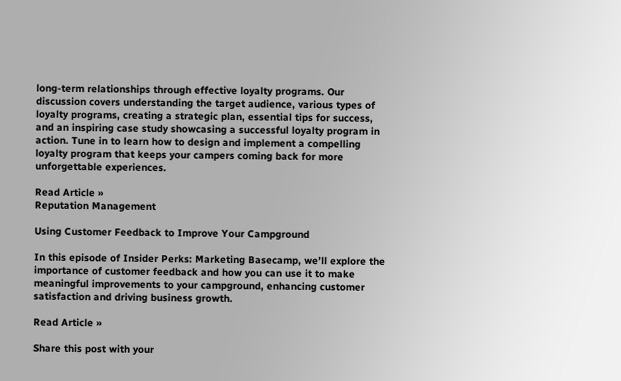long-term relationships through effective loyalty programs. Our discussion covers understanding the target audience, various types of loyalty programs, creating a strategic plan, essential tips for success, and an inspiring case study showcasing a successful loyalty program in action. Tune in to learn how to design and implement a compelling loyalty program that keeps your campers coming back for more unforgettable experiences.

Read Article »
Reputation Management

Using Customer Feedback to Improve Your Campground

In this episode of Insider Perks: Marketing Basecamp, we’ll explore the importance of customer feedback and how you can use it to make meaningful improvements to your campground, enhancing customer satisfaction and driving business growth.

Read Article »

Share this post with your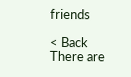friends

< Back
There are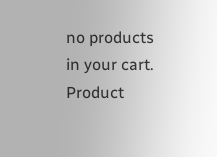no products in your cart.
Product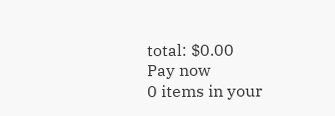total: $0.00
Pay now
0 items in your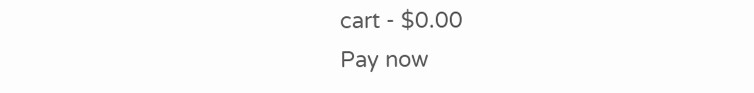cart - $0.00
Pay now